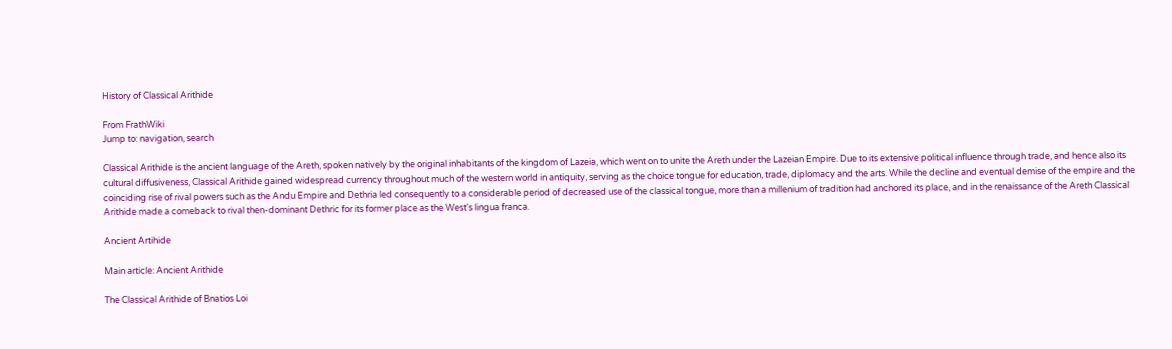History of Classical Arithide

From FrathWiki
Jump to: navigation, search

Classical Arithide is the ancient language of the Areth, spoken natively by the original inhabitants of the kingdom of Lazeia, which went on to unite the Areth under the Lazeian Empire. Due to its extensive political influence through trade, and hence also its cultural diffusiveness, Classical Arithide gained widespread currency throughout much of the western world in antiquity, serving as the choice tongue for education, trade, diplomacy and the arts. While the decline and eventual demise of the empire and the coinciding rise of rival powers such as the Andu Empire and Dethria led consequently to a considerable period of decreased use of the classical tongue, more than a millenium of tradition had anchored its place, and in the renaissance of the Areth Classical Arithide made a comeback to rival then-dominant Dethric for its former place as the West's lingua franca.

Ancient Artihide

Main article: Ancient Arithide

The Classical Arithide of Bnatios Loi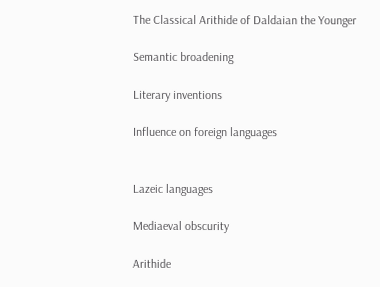The Classical Arithide of Daldaian the Younger

Semantic broadening

Literary inventions

Influence on foreign languages


Lazeic languages

Mediaeval obscurity

Arithide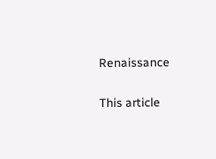Renaissance

This article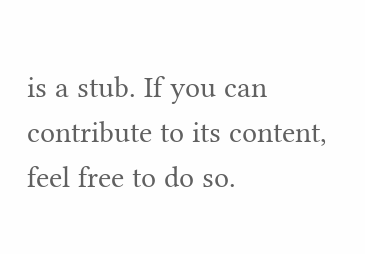is a stub. If you can contribute to its content, feel free to do so.